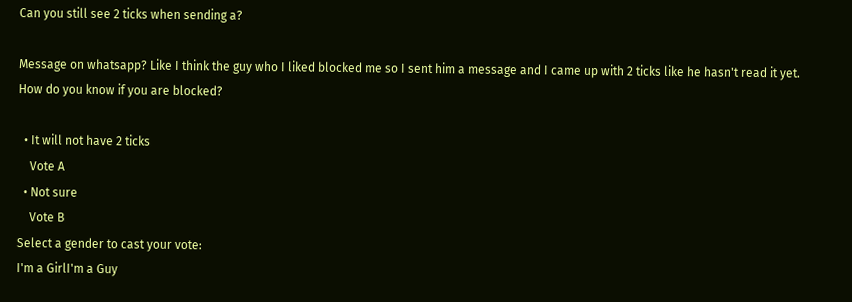Can you still see 2 ticks when sending a?

Message on whatsapp? Like I think the guy who I liked blocked me so I sent him a message and I came up with 2 ticks like he hasn't read it yet. How do you know if you are blocked?

  • It will not have 2 ticks
    Vote A
  • Not sure
    Vote B
Select a gender to cast your vote:
I'm a GirlI'm a Guy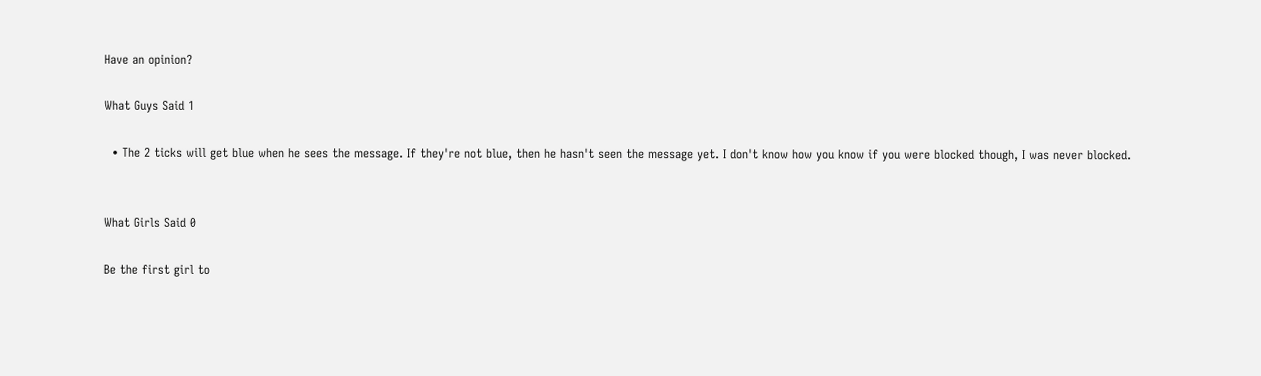Have an opinion?

What Guys Said 1

  • The 2 ticks will get blue when he sees the message. If they're not blue, then he hasn't seen the message yet. I don't know how you know if you were blocked though, I was never blocked.


What Girls Said 0

Be the first girl to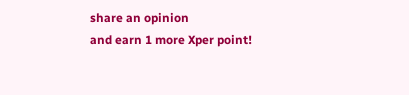share an opinion
and earn 1 more Xper point!